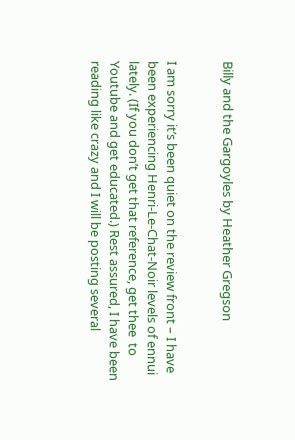Billy and the Gargoyles by Heather Gregson


I am sorry it’s been quiet on the review front – I have been experiencing Henri-Le-Chat-Noir levels of ennui lately. (If you don’t get that reference, get thee  to Youtube and get educated.) Rest assured, I have been reading like crazy and I will be posting several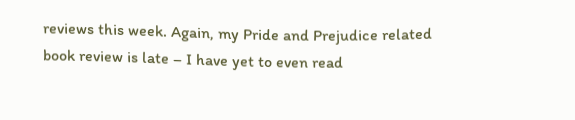reviews this week. Again, my Pride and Prejudice related book review is late – I have yet to even read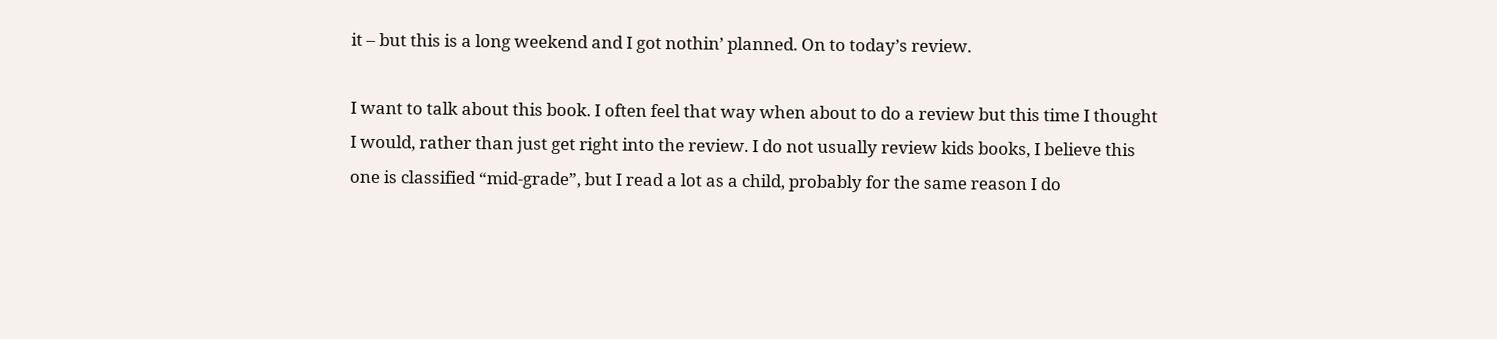it – but this is a long weekend and I got nothin’ planned. On to today’s review.

I want to talk about this book. I often feel that way when about to do a review but this time I thought I would, rather than just get right into the review. I do not usually review kids books, I believe this one is classified “mid-grade”, but I read a lot as a child, probably for the same reason I do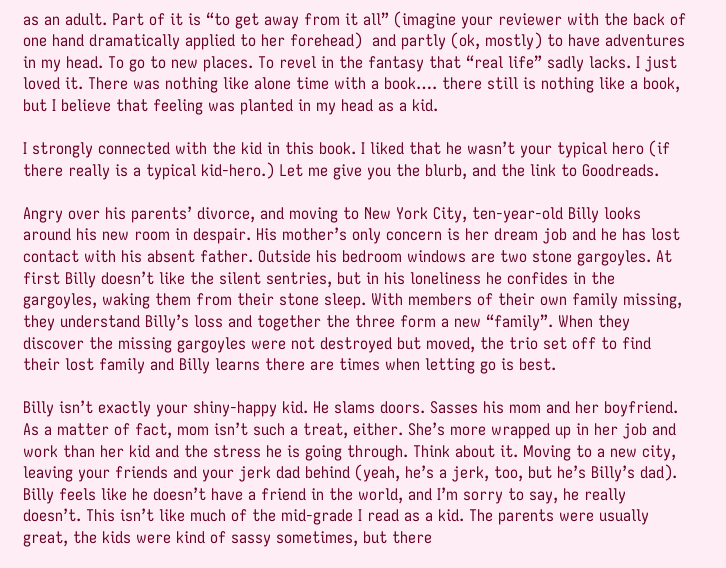as an adult. Part of it is “to get away from it all” (imagine your reviewer with the back of one hand dramatically applied to her forehead)  and partly (ok, mostly) to have adventures in my head. To go to new places. To revel in the fantasy that “real life” sadly lacks. I just loved it. There was nothing like alone time with a book…. there still is nothing like a book, but I believe that feeling was planted in my head as a kid.

I strongly connected with the kid in this book. I liked that he wasn’t your typical hero (if there really is a typical kid-hero.) Let me give you the blurb, and the link to Goodreads.

Angry over his parents’ divorce, and moving to New York City, ten-year-old Billy looks around his new room in despair. His mother’s only concern is her dream job and he has lost contact with his absent father. Outside his bedroom windows are two stone gargoyles. At first Billy doesn’t like the silent sentries, but in his loneliness he confides in the gargoyles, waking them from their stone sleep. With members of their own family missing, they understand Billy’s loss and together the three form a new “family”. When they discover the missing gargoyles were not destroyed but moved, the trio set off to find their lost family and Billy learns there are times when letting go is best.

Billy isn’t exactly your shiny-happy kid. He slams doors. Sasses his mom and her boyfriend. As a matter of fact, mom isn’t such a treat, either. She’s more wrapped up in her job and work than her kid and the stress he is going through. Think about it. Moving to a new city, leaving your friends and your jerk dad behind (yeah, he’s a jerk, too, but he’s Billy’s dad). Billy feels like he doesn’t have a friend in the world, and I’m sorry to say, he really  doesn’t. This isn’t like much of the mid-grade I read as a kid. The parents were usually great, the kids were kind of sassy sometimes, but there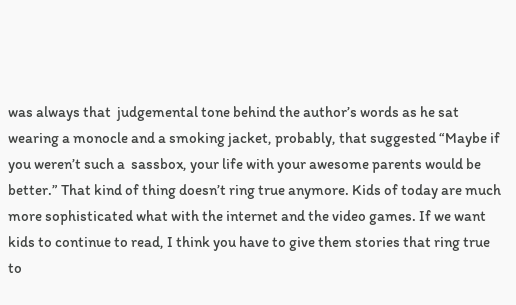was always that  judgemental tone behind the author’s words as he sat wearing a monocle and a smoking jacket, probably, that suggested “Maybe if you weren’t such a  sassbox, your life with your awesome parents would be better.” That kind of thing doesn’t ring true anymore. Kids of today are much more sophisticated what with the internet and the video games. If we want kids to continue to read, I think you have to give them stories that ring true to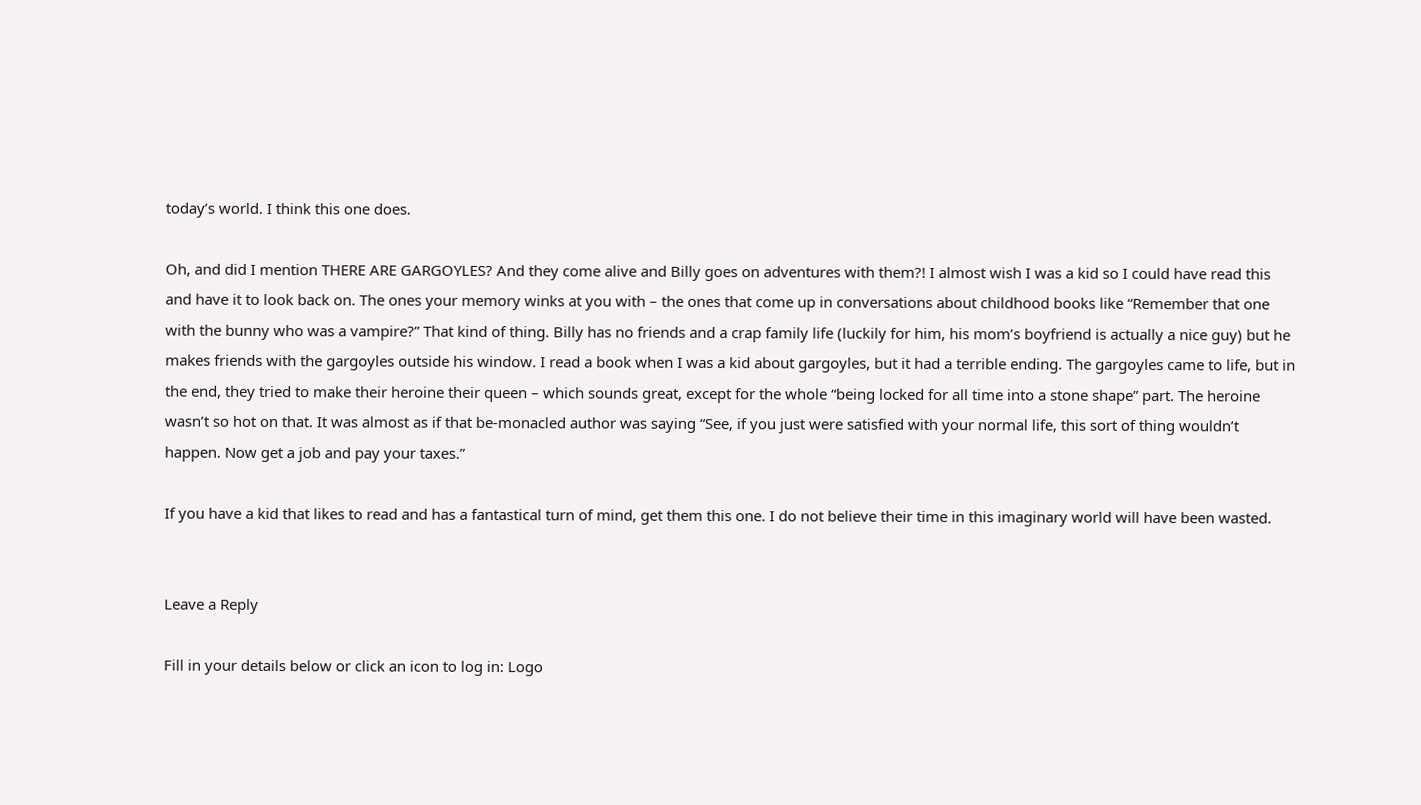today’s world. I think this one does.

Oh, and did I mention THERE ARE GARGOYLES? And they come alive and Billy goes on adventures with them?! I almost wish I was a kid so I could have read this and have it to look back on. The ones your memory winks at you with – the ones that come up in conversations about childhood books like “Remember that one with the bunny who was a vampire?” That kind of thing. Billy has no friends and a crap family life (luckily for him, his mom’s boyfriend is actually a nice guy) but he makes friends with the gargoyles outside his window. I read a book when I was a kid about gargoyles, but it had a terrible ending. The gargoyles came to life, but in the end, they tried to make their heroine their queen – which sounds great, except for the whole “being locked for all time into a stone shape” part. The heroine wasn’t so hot on that. It was almost as if that be-monacled author was saying “See, if you just were satisfied with your normal life, this sort of thing wouldn’t happen. Now get a job and pay your taxes.”

If you have a kid that likes to read and has a fantastical turn of mind, get them this one. I do not believe their time in this imaginary world will have been wasted.


Leave a Reply

Fill in your details below or click an icon to log in: Logo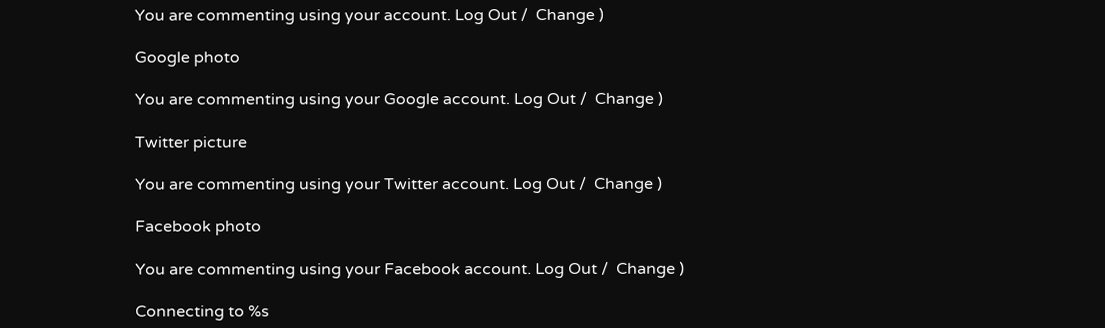You are commenting using your account. Log Out /  Change )

Google photo

You are commenting using your Google account. Log Out /  Change )

Twitter picture

You are commenting using your Twitter account. Log Out /  Change )

Facebook photo

You are commenting using your Facebook account. Log Out /  Change )

Connecting to %s